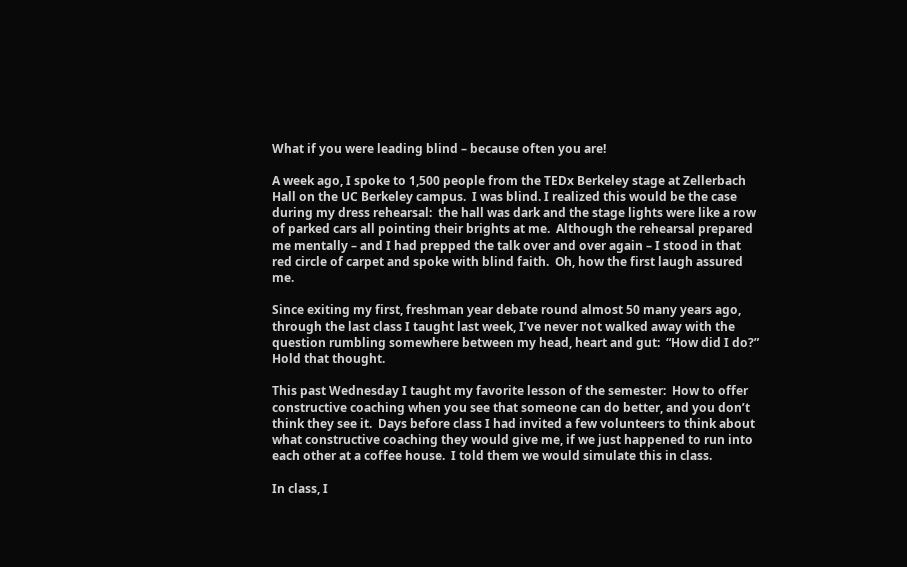What if you were leading blind – because often you are!

A week ago, I spoke to 1,500 people from the TEDx Berkeley stage at Zellerbach Hall on the UC Berkeley campus.  I was blind. I realized this would be the case during my dress rehearsal:  the hall was dark and the stage lights were like a row of parked cars all pointing their brights at me.  Although the rehearsal prepared me mentally – and I had prepped the talk over and over again – I stood in that red circle of carpet and spoke with blind faith.  Oh, how the first laugh assured me.

Since exiting my first, freshman year debate round almost 50 many years ago, through the last class I taught last week, I’ve never not walked away with the question rumbling somewhere between my head, heart and gut:  “How did I do?” Hold that thought.

This past Wednesday I taught my favorite lesson of the semester:  How to offer constructive coaching when you see that someone can do better, and you don’t think they see it.  Days before class I had invited a few volunteers to think about what constructive coaching they would give me, if we just happened to run into each other at a coffee house.  I told them we would simulate this in class.

In class, I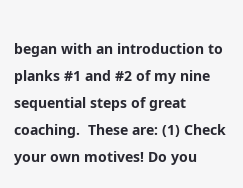began with an introduction to planks #1 and #2 of my nine sequential steps of great coaching.  These are: (1) Check your own motives! Do you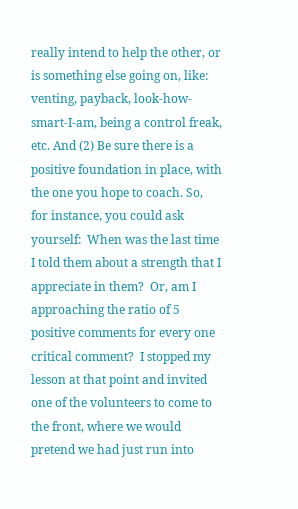really intend to help the other, or is something else going on, like: venting, payback, look-how-smart-I-am, being a control freak, etc. And (2) Be sure there is a positive foundation in place, with the one you hope to coach. So, for instance, you could ask yourself:  When was the last time I told them about a strength that I appreciate in them?  Or, am I approaching the ratio of 5 positive comments for every one critical comment?  I stopped my lesson at that point and invited one of the volunteers to come to the front, where we would pretend we had just run into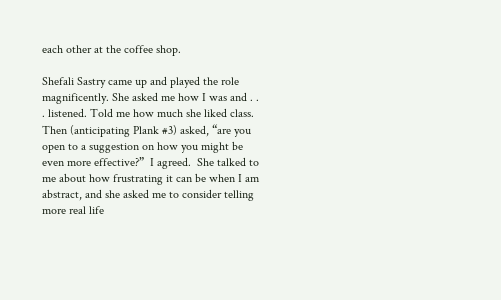each other at the coffee shop.

Shefali Sastry came up and played the role magnificently. She asked me how I was and . . . listened. Told me how much she liked class. Then (anticipating Plank #3) asked, “are you open to a suggestion on how you might be even more effective?”  I agreed.  She talked to me about how frustrating it can be when I am abstract, and she asked me to consider telling more real life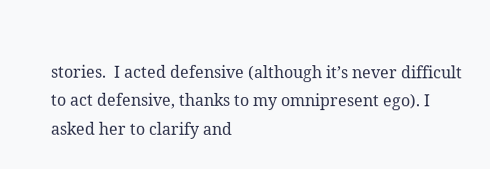stories.  I acted defensive (although it’s never difficult to act defensive, thanks to my omnipresent ego). I asked her to clarify and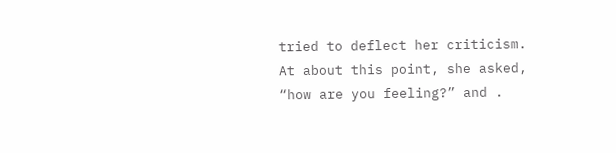tried to deflect her criticism.  At about this point, she asked, “how are you feeling?” and .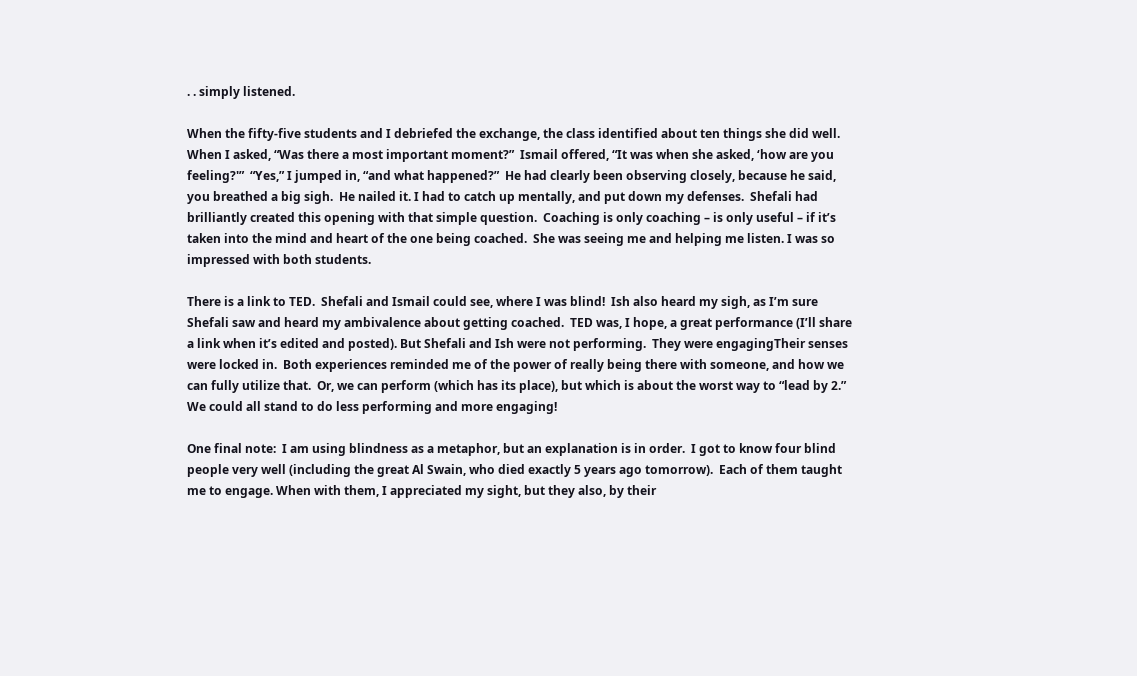. . simply listened.

When the fifty-five students and I debriefed the exchange, the class identified about ten things she did well.  When I asked, “Was there a most important moment?”  Ismail offered, “It was when she asked, ‘how are you feeling?'”  “Yes,” I jumped in, “and what happened?”  He had clearly been observing closely, because he said, you breathed a big sigh.  He nailed it. I had to catch up mentally, and put down my defenses.  Shefali had brilliantly created this opening with that simple question.  Coaching is only coaching – is only useful – if it’s taken into the mind and heart of the one being coached.  She was seeing me and helping me listen. I was so impressed with both students.

There is a link to TED.  Shefali and Ismail could see, where I was blind!  Ish also heard my sigh, as I’m sure Shefali saw and heard my ambivalence about getting coached.  TED was, I hope, a great performance (I’ll share a link when it’s edited and posted). But Shefali and Ish were not performing.  They were engagingTheir senses were locked in.  Both experiences reminded me of the power of really being there with someone, and how we can fully utilize that.  Or, we can perform (which has its place), but which is about the worst way to “lead by 2.” We could all stand to do less performing and more engaging!

One final note:  I am using blindness as a metaphor, but an explanation is in order.  I got to know four blind people very well (including the great Al Swain, who died exactly 5 years ago tomorrow).  Each of them taught me to engage. When with them, I appreciated my sight, but they also, by their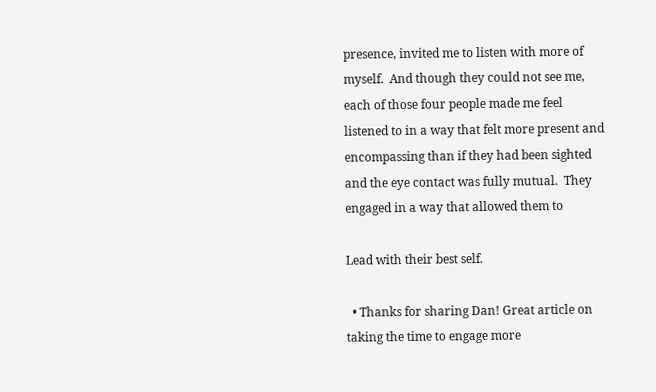presence, invited me to listen with more of myself.  And though they could not see me, each of those four people made me feel listened to in a way that felt more present and encompassing than if they had been sighted and the eye contact was fully mutual.  They engaged in a way that allowed them to

Lead with their best self.

  • Thanks for sharing Dan! Great article on taking the time to engage more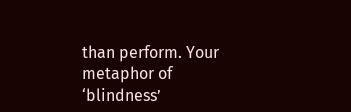than perform. Your metaphor of ‘blindness’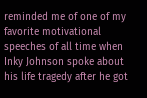reminded me of one of my favorite motivational speeches of all time when Inky Johnson spoke about his life tragedy after he got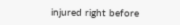injured right before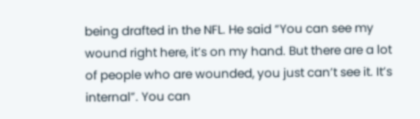being drafted in the NFL. He said “You can see my wound right here, it’s on my hand. But there are a lot of people who are wounded, you just can’t see it. It’s internal”. You can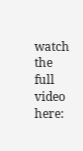watch the full video here: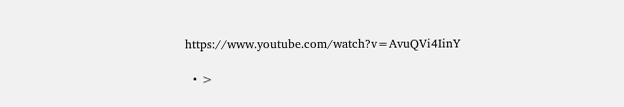https://www.youtube.com/watch?v=AvuQVi4IinY

  • >